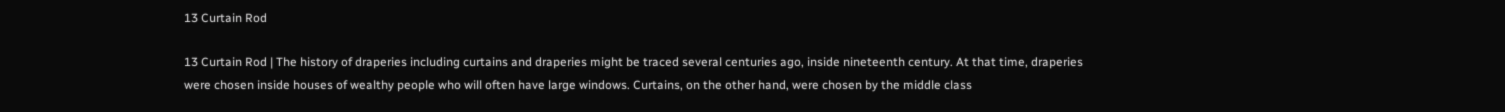13 Curtain Rod

13 Curtain Rod | The history of draperies including curtains and draperies might be traced several centuries ago, inside nineteenth century. At that time, draperies were chosen inside houses of wealthy people who will often have large windows. Curtains, on the other hand, were chosen by the middle class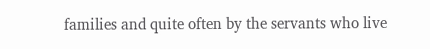families and quite often by the servants who live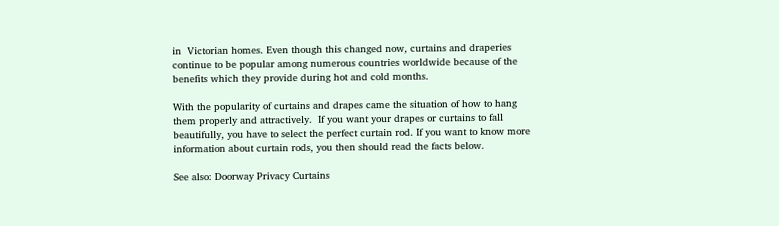in  Victorian homes. Even though this changed now, curtains and draperies continue to be popular among numerous countries worldwide because of the benefits which they provide during hot and cold months.

With the popularity of curtains and drapes came the situation of how to hang them properly and attractively.  If you want your drapes or curtains to fall beautifully, you have to select the perfect curtain rod. If you want to know more information about curtain rods, you then should read the facts below.

See also: Doorway Privacy Curtains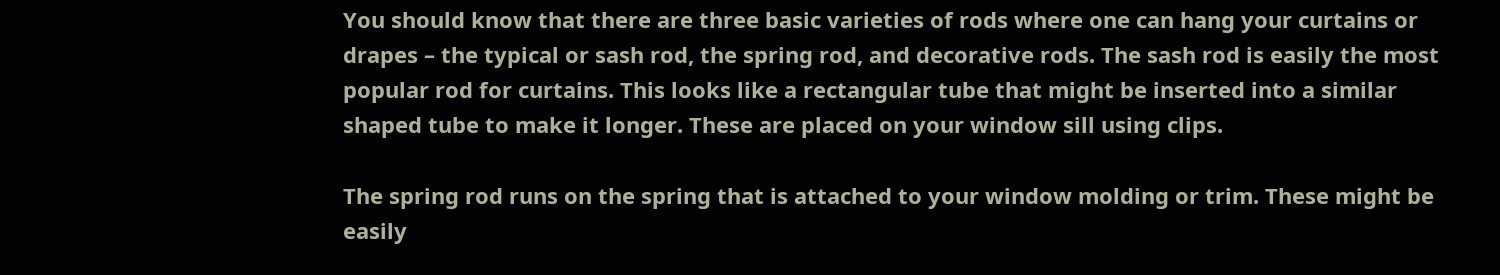You should know that there are three basic varieties of rods where one can hang your curtains or drapes – the typical or sash rod, the spring rod, and decorative rods. The sash rod is easily the most popular rod for curtains. This looks like a rectangular tube that might be inserted into a similar shaped tube to make it longer. These are placed on your window sill using clips.

The spring rod runs on the spring that is attached to your window molding or trim. These might be easily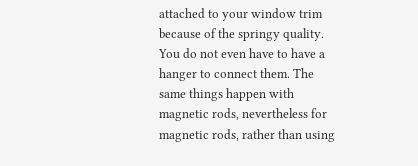attached to your window trim because of the springy quality. You do not even have to have a hanger to connect them. The same things happen with magnetic rods, nevertheless for magnetic rods, rather than using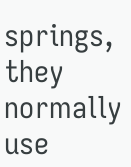springs, they normally use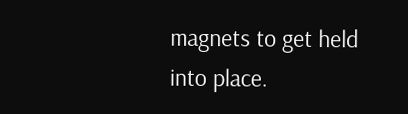magnets to get held into place.